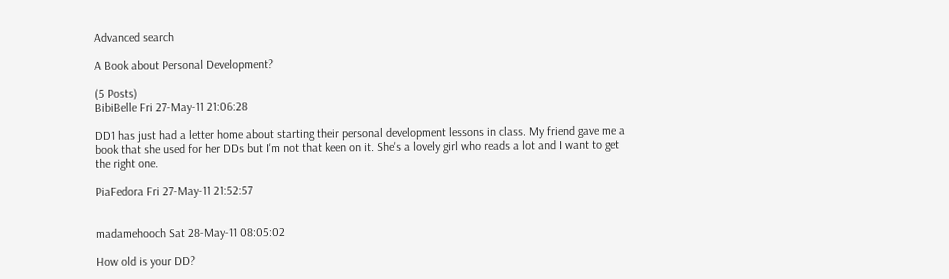Advanced search

A Book about Personal Development?

(5 Posts)
BibiBelle Fri 27-May-11 21:06:28

DD1 has just had a letter home about starting their personal development lessons in class. My friend gave me a book that she used for her DDs but I'm not that keen on it. She's a lovely girl who reads a lot and I want to get the right one.

PiaFedora Fri 27-May-11 21:52:57


madamehooch Sat 28-May-11 08:05:02

How old is your DD?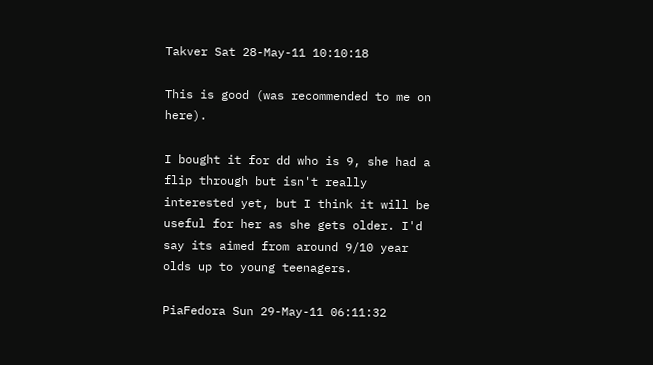Takver Sat 28-May-11 10:10:18

This is good (was recommended to me on here).

I bought it for dd who is 9, she had a flip through but isn't really interested yet, but I think it will be useful for her as she gets older. I'd say its aimed from around 9/10 year olds up to young teenagers.

PiaFedora Sun 29-May-11 06:11:32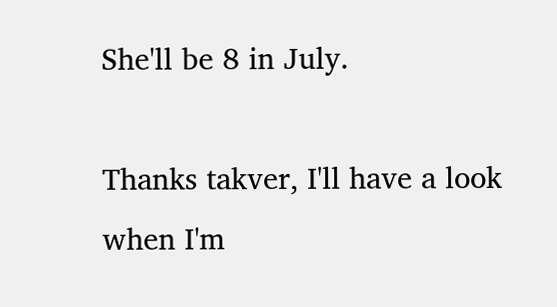She'll be 8 in July.

Thanks takver, I'll have a look when I'm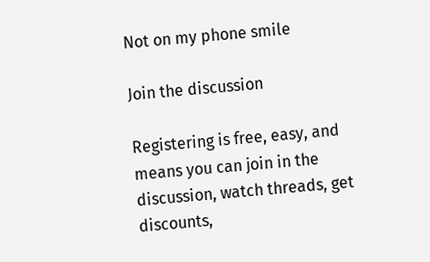Not on my phone smile

Join the discussion

Registering is free, easy, and means you can join in the discussion, watch threads, get discounts,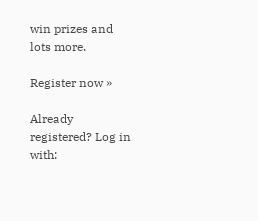win prizes and lots more.

Register now »

Already registered? Log in with: